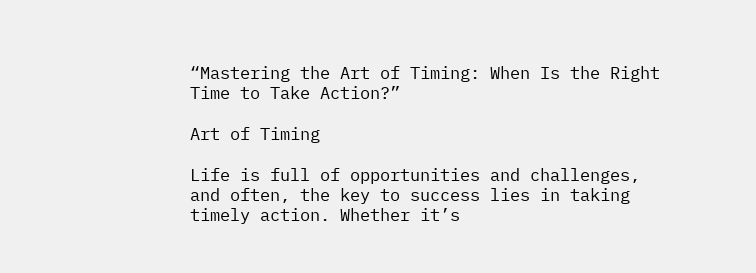“Mastering the Art of Timing: When Is the Right Time to Take Action?”

Art of Timing

Life is full of opportunities and challenges, and often, the key to success lies in taking timely action. Whether it’s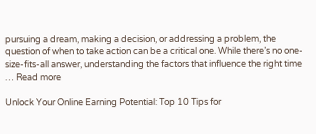pursuing a dream, making a decision, or addressing a problem, the question of when to take action can be a critical one. While there’s no one-size-fits-all answer, understanding the factors that influence the right time … Read more

Unlock Your Online Earning Potential: Top 10 Tips for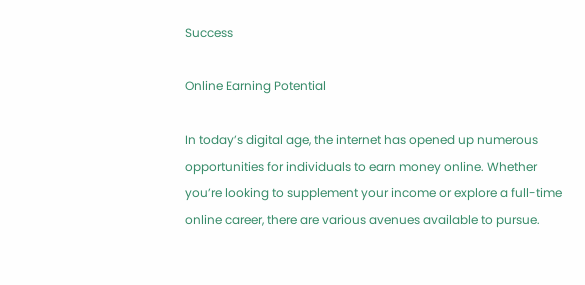Success

Online Earning Potential

In today’s digital age, the internet has opened up numerous opportunities for individuals to earn money online. Whether you’re looking to supplement your income or explore a full-time online career, there are various avenues available to pursue.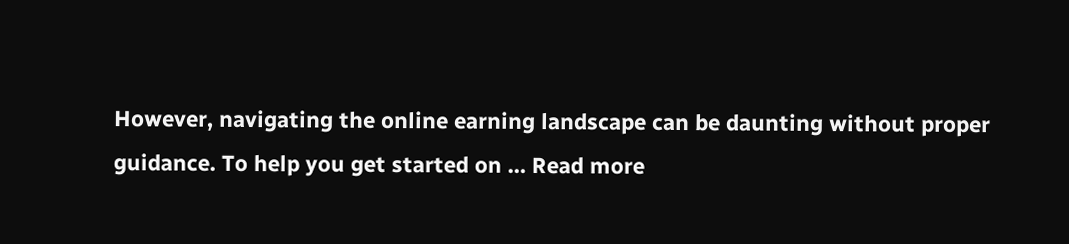However, navigating the online earning landscape can be daunting without proper guidance. To help you get started on … Read more